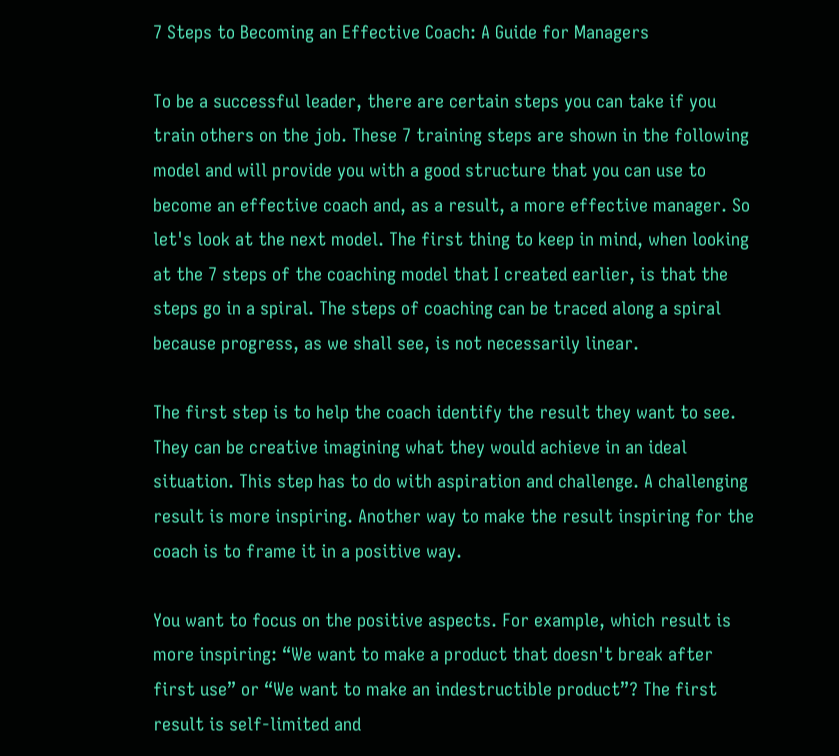7 Steps to Becoming an Effective Coach: A Guide for Managers

To be a successful leader, there are certain steps you can take if you train others on the job. These 7 training steps are shown in the following model and will provide you with a good structure that you can use to become an effective coach and, as a result, a more effective manager. So let's look at the next model. The first thing to keep in mind, when looking at the 7 steps of the coaching model that I created earlier, is that the steps go in a spiral. The steps of coaching can be traced along a spiral because progress, as we shall see, is not necessarily linear.

The first step is to help the coach identify the result they want to see. They can be creative imagining what they would achieve in an ideal situation. This step has to do with aspiration and challenge. A challenging result is more inspiring. Another way to make the result inspiring for the coach is to frame it in a positive way.

You want to focus on the positive aspects. For example, which result is more inspiring: “We want to make a product that doesn't break after first use” or “We want to make an indestructible product”? The first result is self-limited and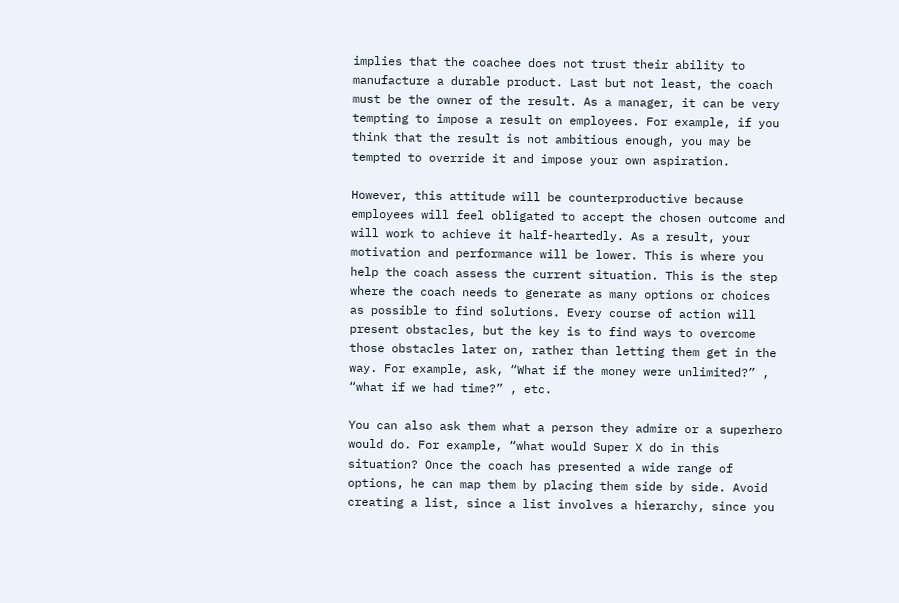implies that the coachee does not trust their ability to manufacture a durable product. Last but not least, the coach must be the owner of the result. As a manager, it can be very tempting to impose a result on employees. For example, if you think that the result is not ambitious enough, you may be tempted to override it and impose your own aspiration.

However, this attitude will be counterproductive because employees will feel obligated to accept the chosen outcome and will work to achieve it half-heartedly. As a result, your motivation and performance will be lower. This is where you help the coach assess the current situation. This is the step where the coach needs to generate as many options or choices as possible to find solutions. Every course of action will present obstacles, but the key is to find ways to overcome those obstacles later on, rather than letting them get in the way. For example, ask, “What if the money were unlimited?” , “what if we had time?” , etc.

You can also ask them what a person they admire or a superhero would do. For example, “what would Super X do in this situation? Once the coach has presented a wide range of options, he can map them by placing them side by side. Avoid creating a list, since a list involves a hierarchy, since you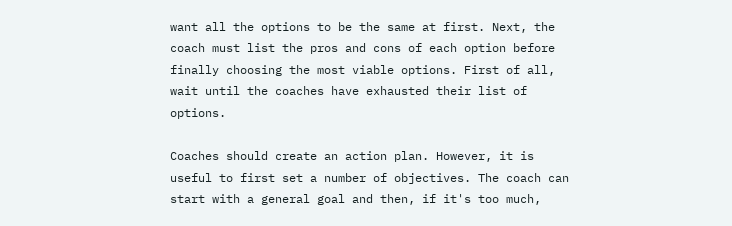want all the options to be the same at first. Next, the coach must list the pros and cons of each option before finally choosing the most viable options. First of all, wait until the coaches have exhausted their list of options.

Coaches should create an action plan. However, it is useful to first set a number of objectives. The coach can start with a general goal and then, if it's too much,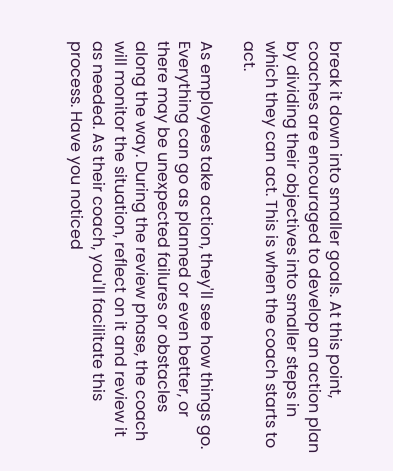break it down into smaller goals. At this point, coaches are encouraged to develop an action plan by dividing their objectives into smaller steps in which they can act. This is when the coach starts to act.

As employees take action, they'll see how things go. Everything can go as planned or even better, or there may be unexpected failures or obstacles along the way. During the review phase, the coach will monitor the situation, reflect on it and review it as needed. As their coach, you'll facilitate this process. Have you noticed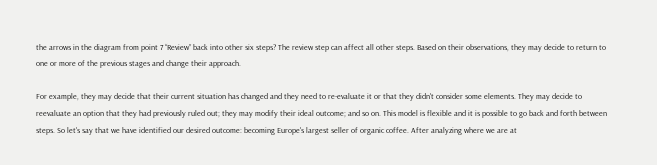the arrows in the diagram from point 7 “Review” back into other six steps? The review step can affect all other steps. Based on their observations, they may decide to return to one or more of the previous stages and change their approach.

For example, they may decide that their current situation has changed and they need to re-evaluate it or that they didn't consider some elements. They may decide to reevaluate an option that they had previously ruled out; they may modify their ideal outcome; and so on. This model is flexible and it is possible to go back and forth between steps. So let's say that we have identified our desired outcome: becoming Europe's largest seller of organic coffee. After analyzing where we are at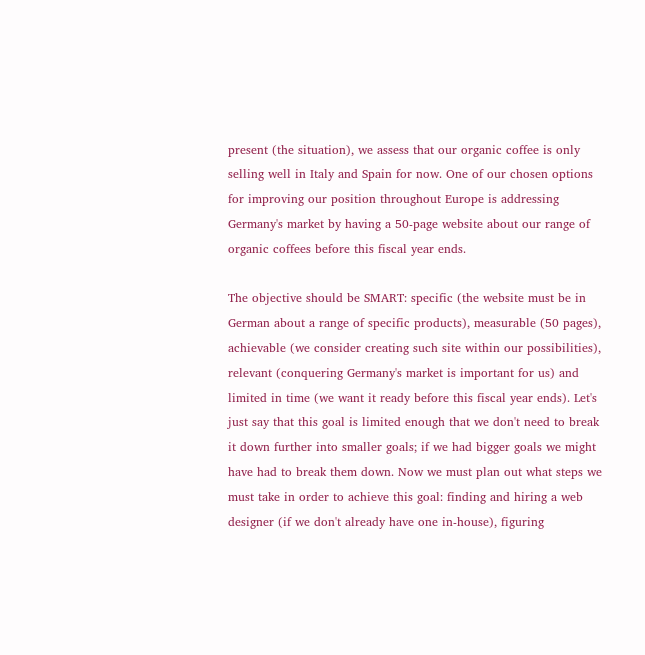present (the situation), we assess that our organic coffee is only selling well in Italy and Spain for now. One of our chosen options for improving our position throughout Europe is addressing Germany's market by having a 50-page website about our range of organic coffees before this fiscal year ends.

The objective should be SMART: specific (the website must be in German about a range of specific products), measurable (50 pages), achievable (we consider creating such site within our possibilities), relevant (conquering Germany's market is important for us) and limited in time (we want it ready before this fiscal year ends). Let's just say that this goal is limited enough that we don't need to break it down further into smaller goals; if we had bigger goals we might have had to break them down. Now we must plan out what steps we must take in order to achieve this goal: finding and hiring a web designer (if we don't already have one in-house), figuring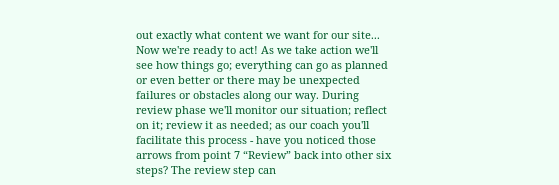out exactly what content we want for our site... Now we're ready to act! As we take action we'll see how things go; everything can go as planned or even better or there may be unexpected failures or obstacles along our way. During review phase we'll monitor our situation; reflect on it; review it as needed; as our coach you'll facilitate this process - have you noticed those arrows from point 7 “Review” back into other six steps? The review step can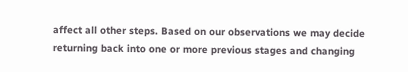affect all other steps. Based on our observations we may decide returning back into one or more previous stages and changing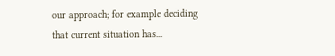our approach; for example deciding that current situation has...